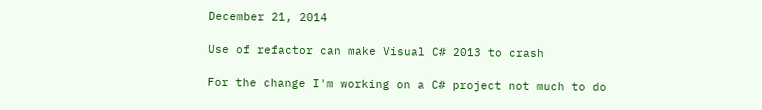December 21, 2014

Use of refactor can make Visual C# 2013 to crash

For the change I'm working on a C# project not much to do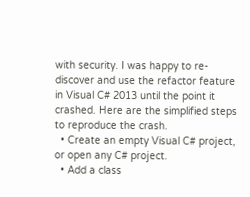with security. I was happy to re-discover and use the refactor feature in Visual C# 2013 until the point it crashed. Here are the simplified steps to reproduce the crash.
  • Create an empty Visual C# project, or open any C# project.
  • Add a class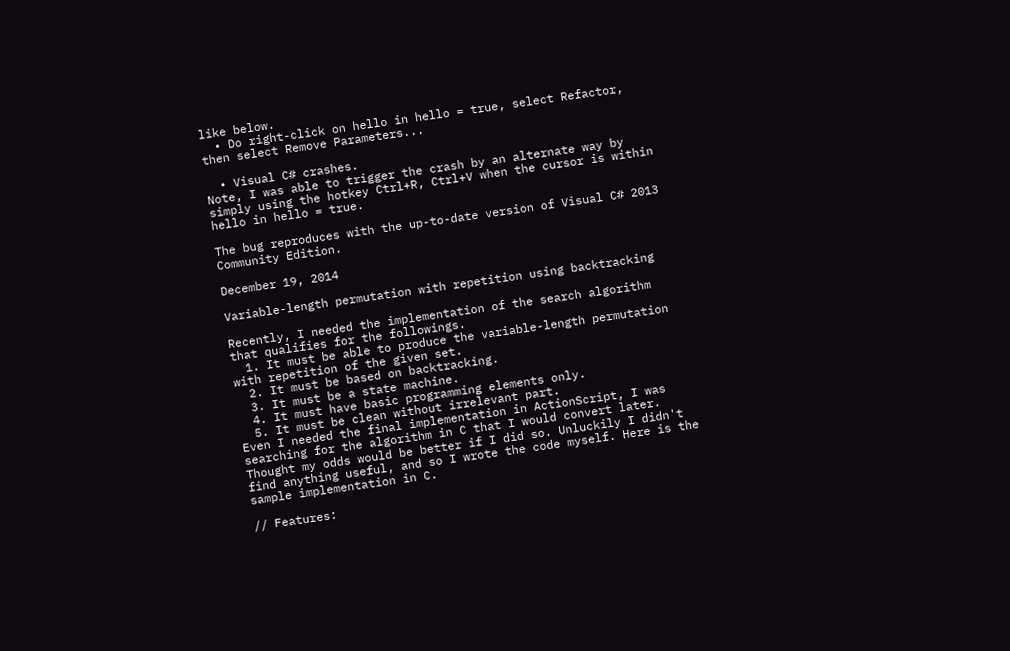like below.
  • Do right-click on hello in hello = true, select Refactor, then select Remove Parameters...

  • Visual C# crashes.
Note, I was able to trigger the crash by an alternate way by simply using the hotkey Ctrl+R, Ctrl+V when the cursor is within hello in hello = true.

The bug reproduces with the up-to-date version of Visual C# 2013 Community Edition.

December 19, 2014

Variable-length permutation with repetition using backtracking

Recently, I needed the implementation of the search algorithm that qualifies for the followings.
  1. It must be able to produce the variable-length permutation with repetition of the given set.
  2. It must be based on backtracking.
  3. It must be a state machine.
  4. It must have basic programming elements only.
  5. It must be clean without irrelevant part.
Even I needed the final implementation in ActionScript, I was searching for the algorithm in C that I would convert later. Thought my odds would be better if I did so. Unluckily I didn't find anything useful, and so I wrote the code myself. Here is the sample implementation in C.

// Features: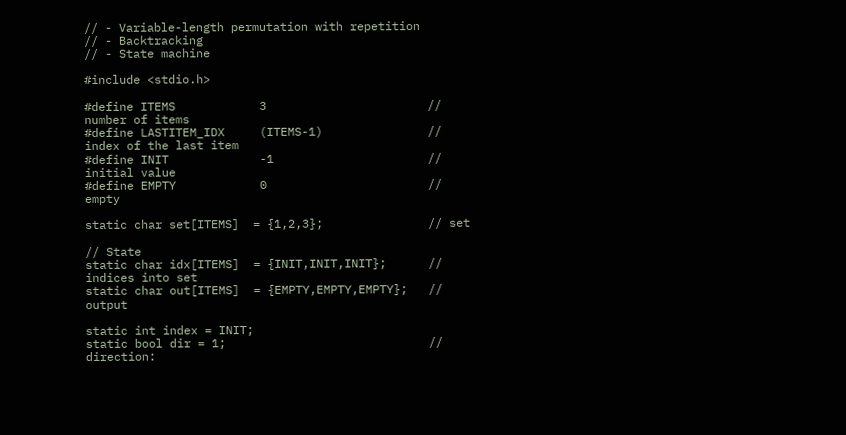// - Variable-length permutation with repetition
// - Backtracking
// - State machine

#include <stdio.h>

#define ITEMS            3                       // number of items
#define LASTITEM_IDX     (ITEMS-1)               // index of the last item
#define INIT             -1                      // initial value
#define EMPTY            0                       // empty

static char set[ITEMS]  = {1,2,3};               // set

// State
static char idx[ITEMS]  = {INIT,INIT,INIT};      // indices into set
static char out[ITEMS]  = {EMPTY,EMPTY,EMPTY};   // output

static int index = INIT;
static bool dir = 1;                             // direction: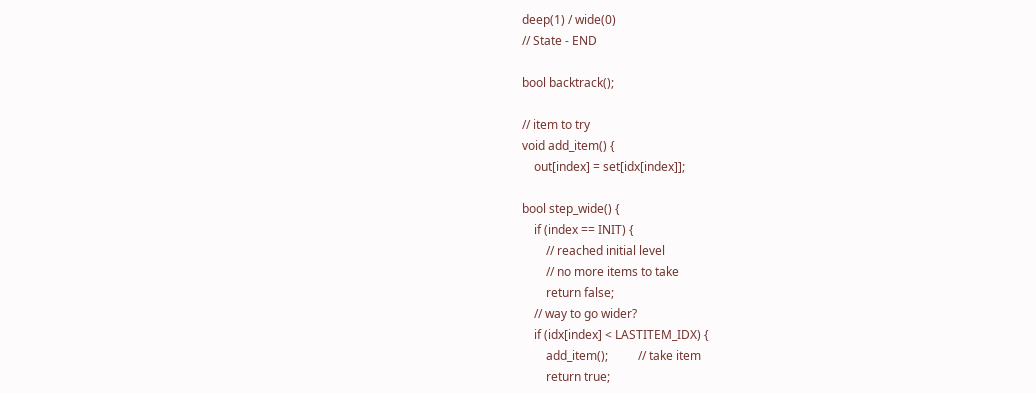deep(1) / wide(0)
// State - END

bool backtrack();

// item to try
void add_item() {
    out[index] = set[idx[index]];

bool step_wide() {
    if (index == INIT) {
        // reached initial level
        // no more items to take
        return false;
    // way to go wider?
    if (idx[index] < LASTITEM_IDX) {
        add_item();          // take item
        return true;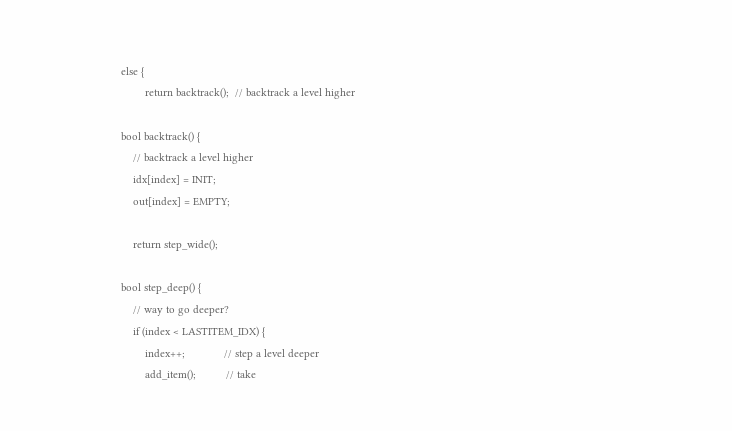else {
        return backtrack();  // backtrack a level higher

bool backtrack() {
    // backtrack a level higher
    idx[index] = INIT;
    out[index] = EMPTY;

    return step_wide();

bool step_deep() {
    // way to go deeper?
    if (index < LASTITEM_IDX) {
        index++;             // step a level deeper
        add_item();          // take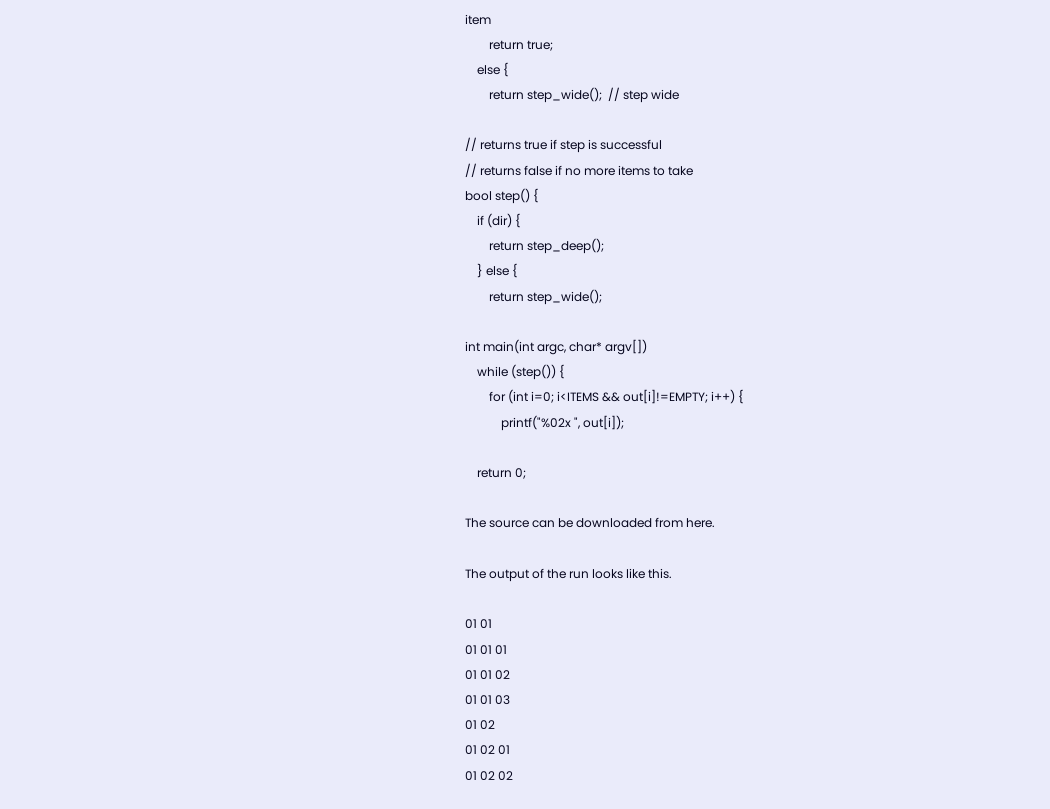item
        return true;
    else {
        return step_wide();  // step wide

// returns true if step is successful
// returns false if no more items to take
bool step() {
    if (dir) {
        return step_deep();
    } else {
        return step_wide();

int main(int argc, char* argv[])
    while (step()) {
        for (int i=0; i<ITEMS && out[i]!=EMPTY; i++) {
            printf("%02x ", out[i]);

    return 0;

The source can be downloaded from here.

The output of the run looks like this.

01 01
01 01 01
01 01 02
01 01 03
01 02
01 02 01
01 02 02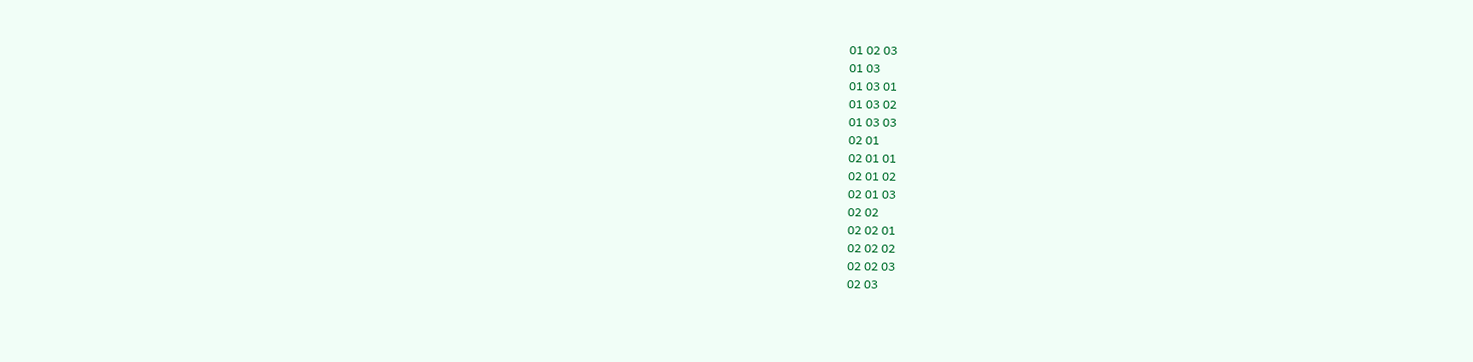01 02 03
01 03
01 03 01
01 03 02
01 03 03
02 01
02 01 01
02 01 02
02 01 03
02 02
02 02 01
02 02 02
02 02 03
02 03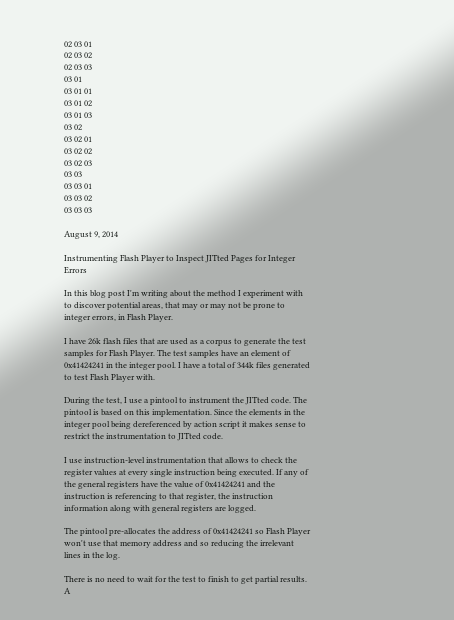02 03 01
02 03 02
02 03 03
03 01
03 01 01
03 01 02
03 01 03
03 02
03 02 01
03 02 02
03 02 03
03 03
03 03 01
03 03 02
03 03 03

August 9, 2014

Instrumenting Flash Player to Inspect JITted Pages for Integer Errors

In this blog post I'm writing about the method I experiment with to discover potential areas, that may or may not be prone to integer errors, in Flash Player.

I have 26k flash files that are used as a corpus to generate the test samples for Flash Player. The test samples have an element of 0x41424241 in the integer pool. I have a total of 344k files generated to test Flash Player with.

During the test, I use a pintool to instrument the JITted code. The pintool is based on this implementation. Since the elements in the integer pool being dereferenced by action script it makes sense to restrict the instrumentation to JITted code.

I use instruction-level instrumentation that allows to check the register values at every single instruction being executed. If any of the general registers have the value of 0x41424241 and the instruction is referencing to that register, the instruction information along with general registers are logged.

The pintool pre-allocates the address of 0x41424241 so Flash Player won't use that memory address and so reducing the irrelevant lines in the log.

There is no need to wait for the test to finish to get partial results. A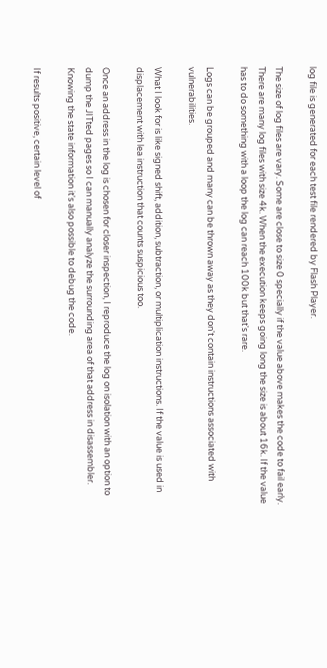log file is generated for each test file rendered by Flash Player.

The size of log files are vary. Some are close to size 0 specially if the value above makes the code to fail early. There are many log files with size 4k. When the execution keeps going long the size is about 16k. If the value has to do something with a loop the log can reach 100k but that's rare.

Logs can be grouped and many can be thrown away as they don't contain instructions associated with vulnerabilities.

What I look for is like signed shift, addition, subtraction, or multiplication instructions. If the value is used in displacement with lea instruction that counts suspicious too.

Once an address in the log is chosen for closer inspection, I reproduce the log on isolation with an option to dump the JITted pages so I can manually analyze the surrounding area of that address in disassembler. Knowing the state information it's also possible to debug the code.

If results positive, certain level of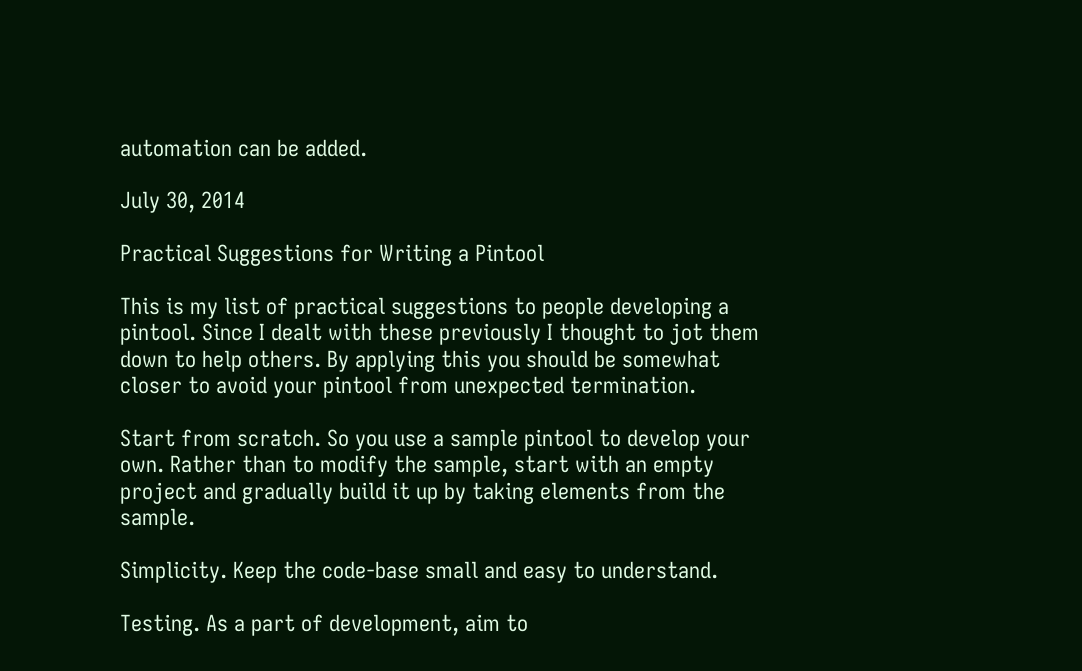automation can be added.

July 30, 2014

Practical Suggestions for Writing a Pintool

This is my list of practical suggestions to people developing a pintool. Since I dealt with these previously I thought to jot them down to help others. By applying this you should be somewhat closer to avoid your pintool from unexpected termination.

Start from scratch. So you use a sample pintool to develop your own. Rather than to modify the sample, start with an empty project and gradually build it up by taking elements from the sample.

Simplicity. Keep the code-base small and easy to understand.

Testing. As a part of development, aim to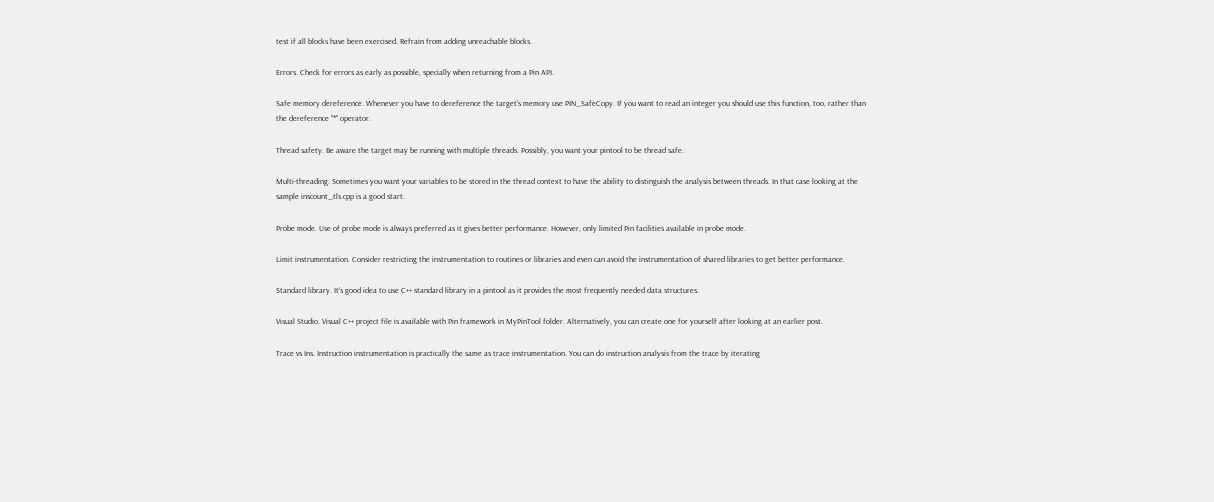test if all blocks have been exercised. Refrain from adding unreachable blocks.

Errors. Check for errors as early as possible, specially when returning from a Pin API.

Safe memory dereference. Whenever you have to dereference the target's memory use PIN_SafeCopy. If you want to read an integer you should use this function, too, rather than the dereference "*" operator.

Thread safety. Be aware the target may be running with multiple threads. Possibly, you want your pintool to be thread safe.

Multi-threading. Sometimes you want your variables to be stored in the thread context to have the ability to distinguish the analysis between threads. In that case looking at the sample inscount_tls.cpp is a good start.

Probe mode. Use of probe mode is always preferred as it gives better performance. However, only limited Pin facilities available in probe mode.

Limit instrumentation. Consider restricting the instrumentation to routines or libraries and even can avoid the instrumentation of shared libraries to get better performance.

Standard library. It's good idea to use C++ standard library in a pintool as it provides the most frequently needed data structures.

Visual Studio. Visual C++ project file is available with Pin framework in MyPinTool folder. Alternatively, you can create one for yourself after looking at an earlier post.

Trace vs Ins. Instruction instrumentation is practically the same as trace instrumentation. You can do instruction analysis from the trace by iterating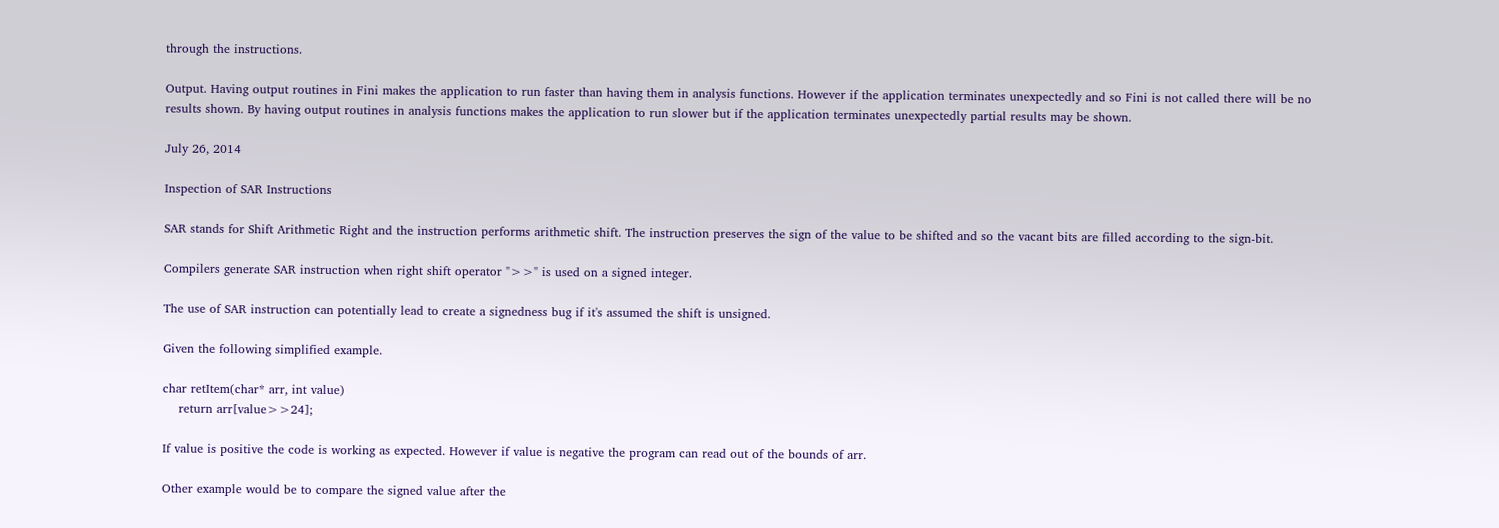through the instructions.

Output. Having output routines in Fini makes the application to run faster than having them in analysis functions. However if the application terminates unexpectedly and so Fini is not called there will be no results shown. By having output routines in analysis functions makes the application to run slower but if the application terminates unexpectedly partial results may be shown.

July 26, 2014

Inspection of SAR Instructions

SAR stands for Shift Arithmetic Right and the instruction performs arithmetic shift. The instruction preserves the sign of the value to be shifted and so the vacant bits are filled according to the sign-bit.

Compilers generate SAR instruction when right shift operator ">>" is used on a signed integer.

The use of SAR instruction can potentially lead to create a signedness bug if it's assumed the shift is unsigned.

Given the following simplified example.

char retItem(char* arr, int value)
    return arr[value>>24];

If value is positive the code is working as expected. However if value is negative the program can read out of the bounds of arr.

Other example would be to compare the signed value after the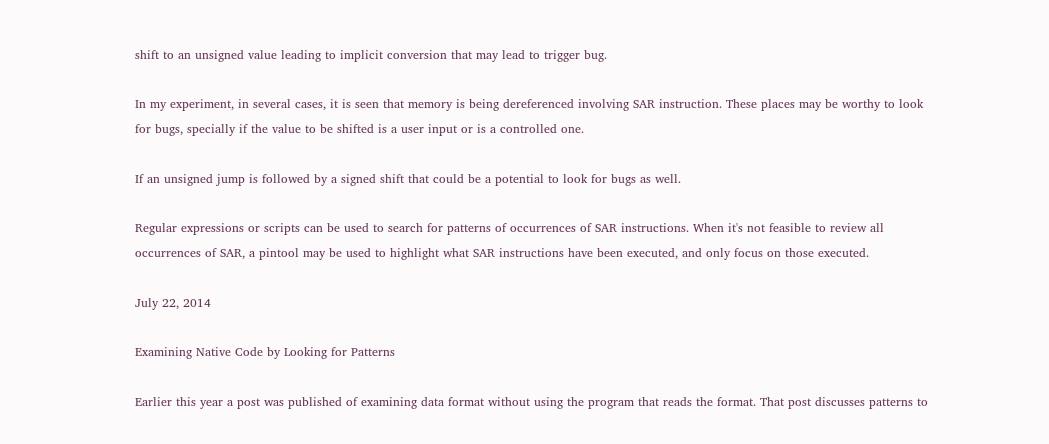shift to an unsigned value leading to implicit conversion that may lead to trigger bug.

In my experiment, in several cases, it is seen that memory is being dereferenced involving SAR instruction. These places may be worthy to look for bugs, specially if the value to be shifted is a user input or is a controlled one.

If an unsigned jump is followed by a signed shift that could be a potential to look for bugs as well.

Regular expressions or scripts can be used to search for patterns of occurrences of SAR instructions. When it's not feasible to review all occurrences of SAR, a pintool may be used to highlight what SAR instructions have been executed, and only focus on those executed.

July 22, 2014

Examining Native Code by Looking for Patterns

Earlier this year a post was published of examining data format without using the program that reads the format. That post discusses patterns to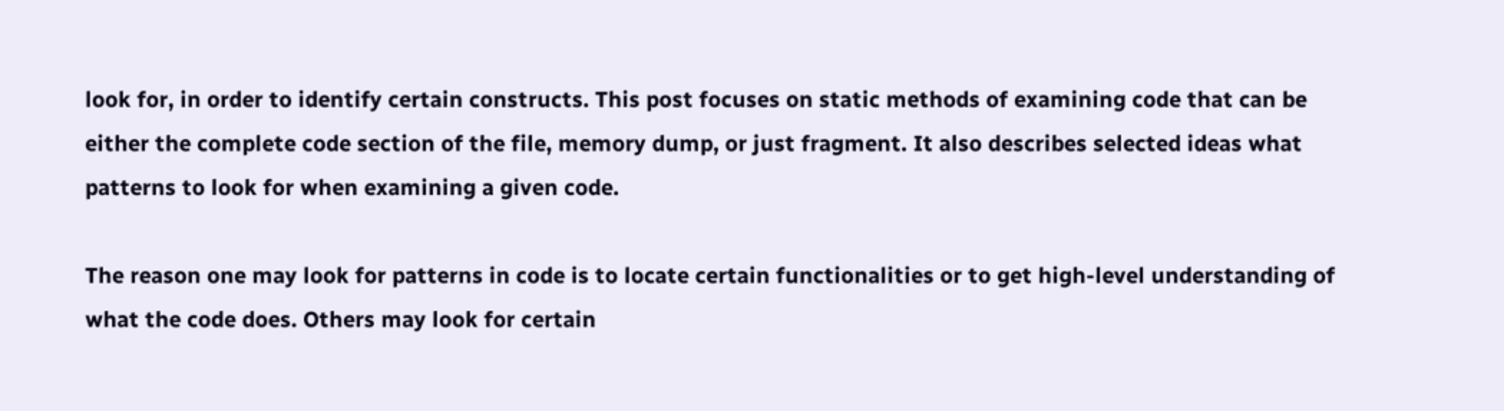look for, in order to identify certain constructs. This post focuses on static methods of examining code that can be either the complete code section of the file, memory dump, or just fragment. It also describes selected ideas what patterns to look for when examining a given code.

The reason one may look for patterns in code is to locate certain functionalities or to get high-level understanding of what the code does. Others may look for certain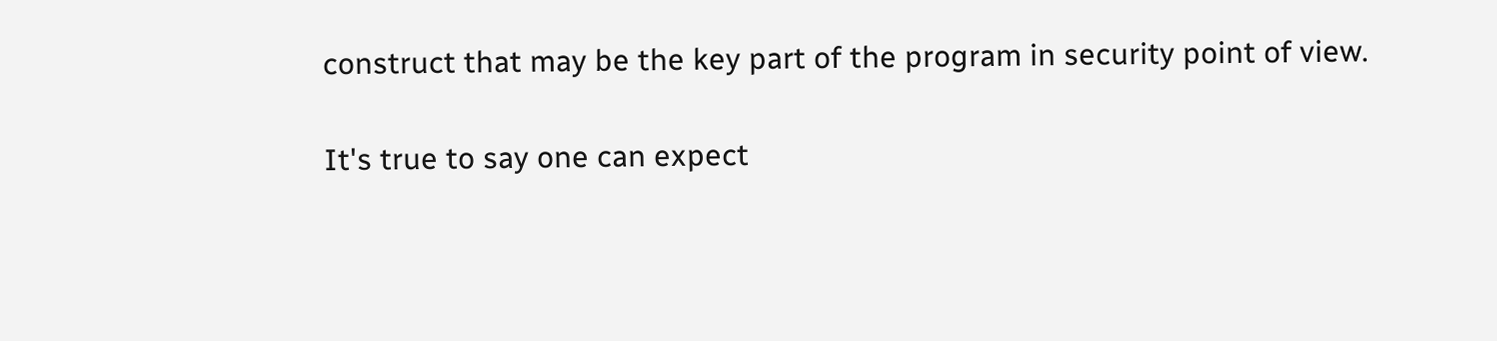construct that may be the key part of the program in security point of view.

It's true to say one can expect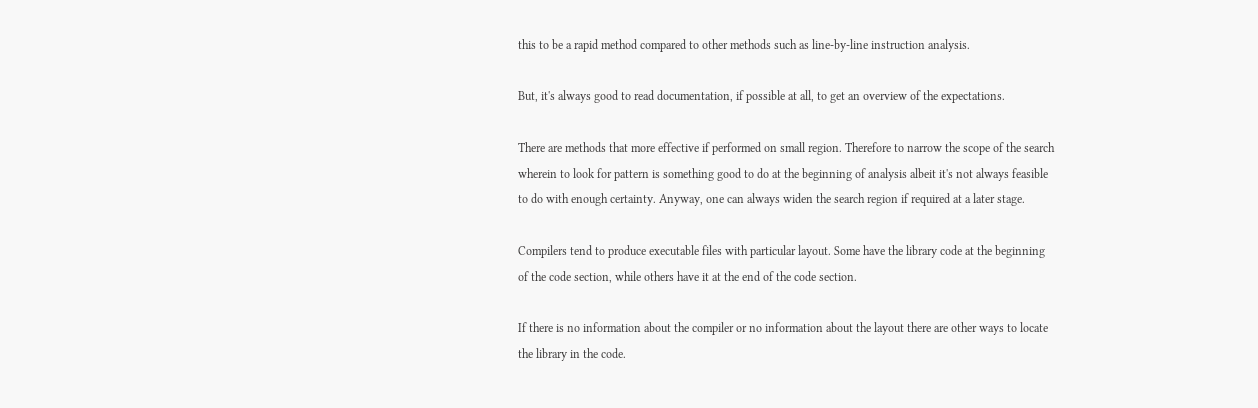this to be a rapid method compared to other methods such as line-by-line instruction analysis.

But, it's always good to read documentation, if possible at all, to get an overview of the expectations.

There are methods that more effective if performed on small region. Therefore to narrow the scope of the search wherein to look for pattern is something good to do at the beginning of analysis albeit it's not always feasible to do with enough certainty. Anyway, one can always widen the search region if required at a later stage.

Compilers tend to produce executable files with particular layout. Some have the library code at the beginning of the code section, while others have it at the end of the code section.

If there is no information about the compiler or no information about the layout there are other ways to locate the library in the code.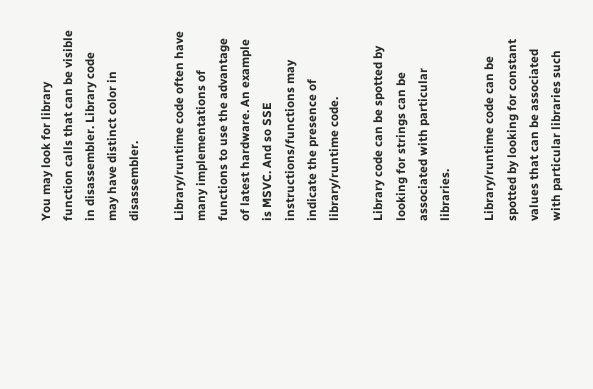You may look for library function calls that can be visible in disassembler. Library code may have distinct color in disassembler.

Library/runtime code often have many implementations of functions to use the advantage of latest hardware. An example is MSVC. And so SSE instructions/functions may indicate the presence of library/runtime code.

Library code can be spotted by looking for strings can be associated with particular libraries.

Library/runtime code can be spotted by looking for constant values that can be associated with particular libraries such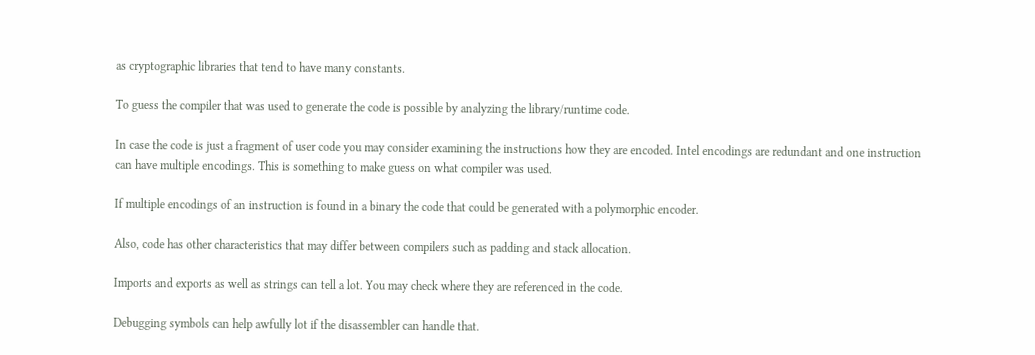as cryptographic libraries that tend to have many constants.

To guess the compiler that was used to generate the code is possible by analyzing the library/runtime code.

In case the code is just a fragment of user code you may consider examining the instructions how they are encoded. Intel encodings are redundant and one instruction can have multiple encodings. This is something to make guess on what compiler was used.

If multiple encodings of an instruction is found in a binary the code that could be generated with a polymorphic encoder.

Also, code has other characteristics that may differ between compilers such as padding and stack allocation.

Imports and exports as well as strings can tell a lot. You may check where they are referenced in the code.

Debugging symbols can help awfully lot if the disassembler can handle that.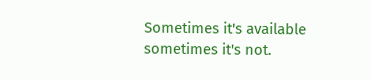Sometimes it's available sometimes it's not.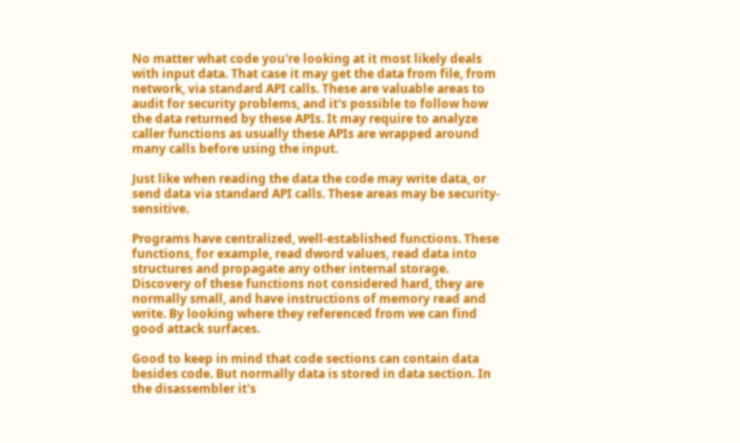No matter what code you're looking at it most likely deals with input data. That case it may get the data from file, from network, via standard API calls. These are valuable areas to audit for security problems, and it's possible to follow how the data returned by these APIs. It may require to analyze caller functions as usually these APIs are wrapped around many calls before using the input.

Just like when reading the data the code may write data, or send data via standard API calls. These areas may be security-sensitive.

Programs have centralized, well-established functions. These functions, for example, read dword values, read data into structures and propagate any other internal storage. Discovery of these functions not considered hard, they are normally small, and have instructions of memory read and write. By looking where they referenced from we can find good attack surfaces.

Good to keep in mind that code sections can contain data besides code. But normally data is stored in data section. In the disassembler it's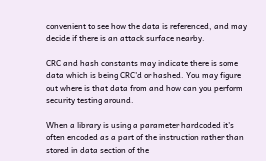convenient to see how the data is referenced, and may decide if there is an attack surface nearby.

CRC and hash constants may indicate there is some data which is being CRC'd or hashed. You may figure out where is that data from and how can you perform security testing around.

When a library is using a parameter hardcoded it's often encoded as a part of the instruction rather than stored in data section of the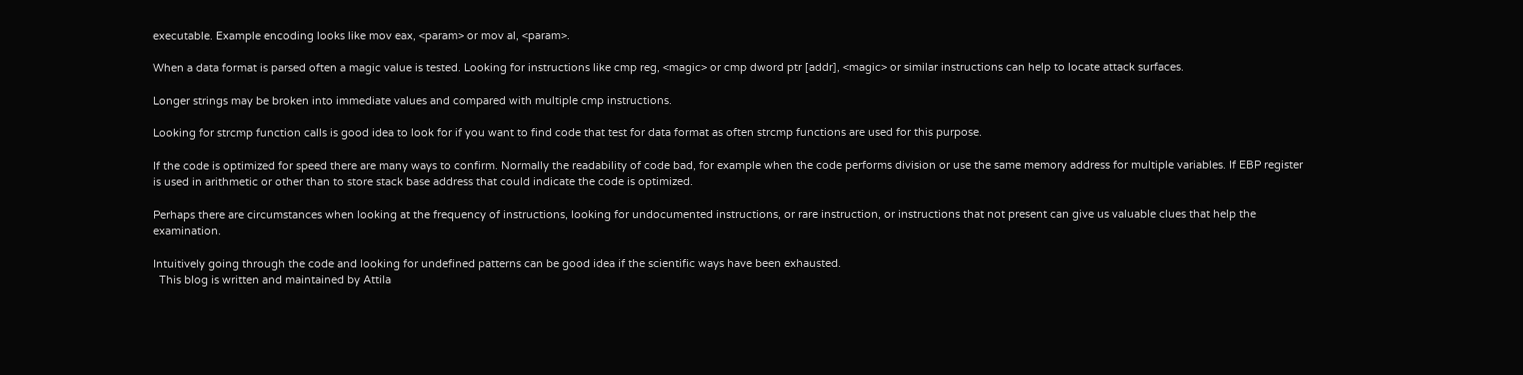executable. Example encoding looks like mov eax, <param> or mov al, <param>.

When a data format is parsed often a magic value is tested. Looking for instructions like cmp reg, <magic> or cmp dword ptr [addr], <magic> or similar instructions can help to locate attack surfaces.

Longer strings may be broken into immediate values and compared with multiple cmp instructions.

Looking for strcmp function calls is good idea to look for if you want to find code that test for data format as often strcmp functions are used for this purpose.

If the code is optimized for speed there are many ways to confirm. Normally the readability of code bad, for example when the code performs division or use the same memory address for multiple variables. If EBP register is used in arithmetic or other than to store stack base address that could indicate the code is optimized.

Perhaps there are circumstances when looking at the frequency of instructions, looking for undocumented instructions, or rare instruction, or instructions that not present can give us valuable clues that help the examination.

Intuitively going through the code and looking for undefined patterns can be good idea if the scientific ways have been exhausted.
  This blog is written and maintained by Attila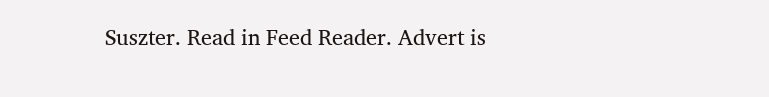Suszter. Read in Feed Reader. Advert is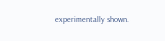experimentally shown.